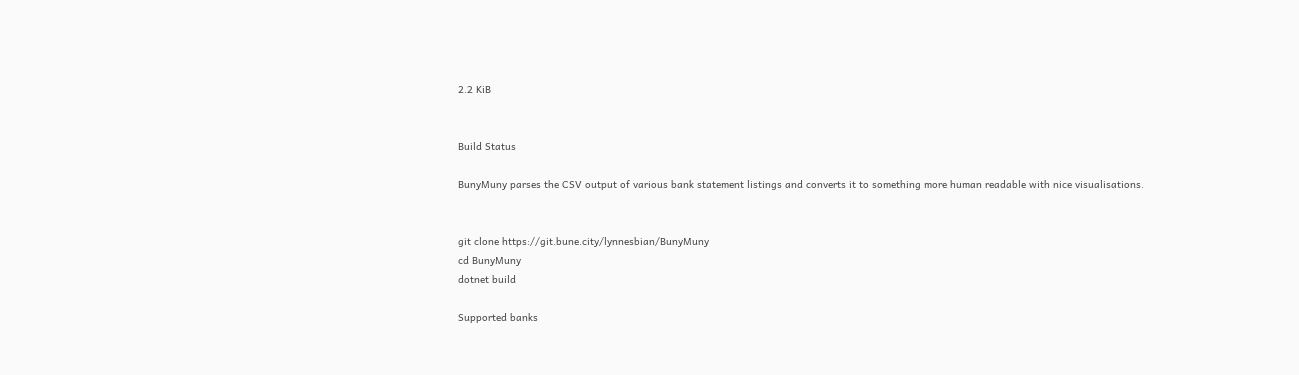2.2 KiB


Build Status

BunyMuny parses the CSV output of various bank statement listings and converts it to something more human readable with nice visualisations.


git clone https://git.bune.city/lynnesbian/BunyMuny
cd BunyMuny
dotnet build

Supported banks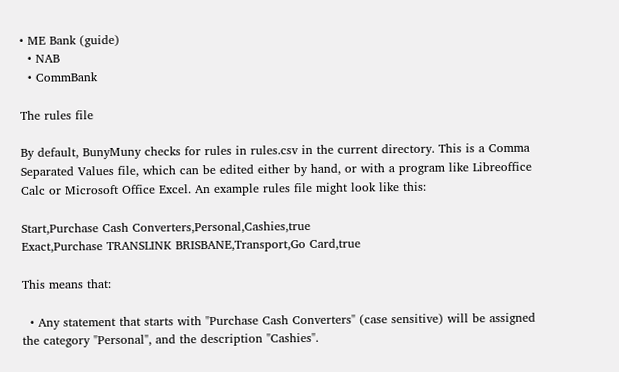• ME Bank (guide)
  • NAB
  • CommBank

The rules file

By default, BunyMuny checks for rules in rules.csv in the current directory. This is a Comma Separated Values file, which can be edited either by hand, or with a program like Libreoffice Calc or Microsoft Office Excel. An example rules file might look like this:

Start,Purchase Cash Converters,Personal,Cashies,true
Exact,Purchase TRANSLINK BRISBANE,Transport,Go Card,true

This means that:

  • Any statement that starts with "Purchase Cash Converters" (case sensitive) will be assigned the category "Personal", and the description "Cashies".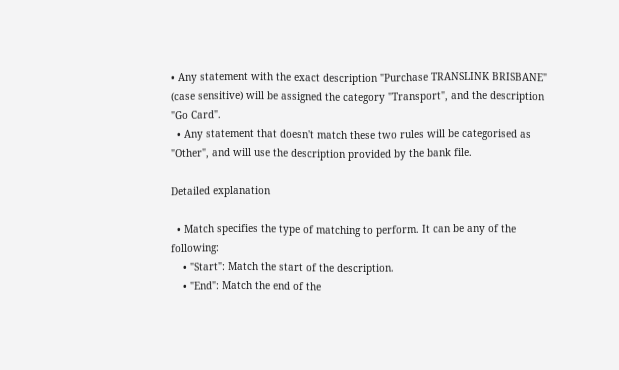• Any statement with the exact description "Purchase TRANSLINK BRISBANE" (case sensitive) will be assigned the category "Transport", and the description "Go Card".
  • Any statement that doesn't match these two rules will be categorised as "Other", and will use the description provided by the bank file.

Detailed explanation

  • Match specifies the type of matching to perform. It can be any of the following:
    • "Start": Match the start of the description.
    • "End": Match the end of the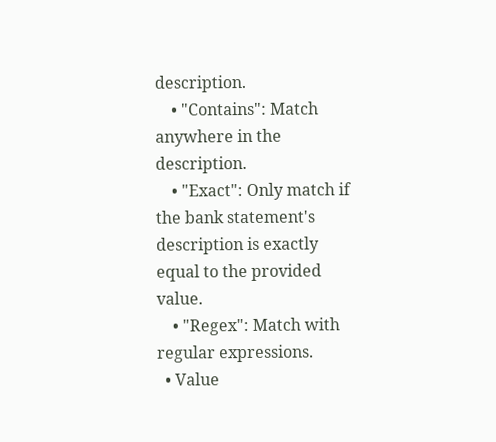description.
    • "Contains": Match anywhere in the description.
    • "Exact": Only match if the bank statement's description is exactly equal to the provided value.
    • "Regex": Match with regular expressions.
  • Value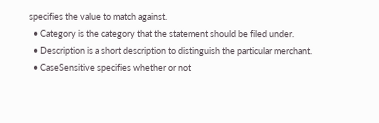specifies the value to match against.
  • Category is the category that the statement should be filed under.
  • Description is a short description to distinguish the particular merchant.
  • CaseSensitive specifies whether or not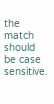the match should be case sensitive.